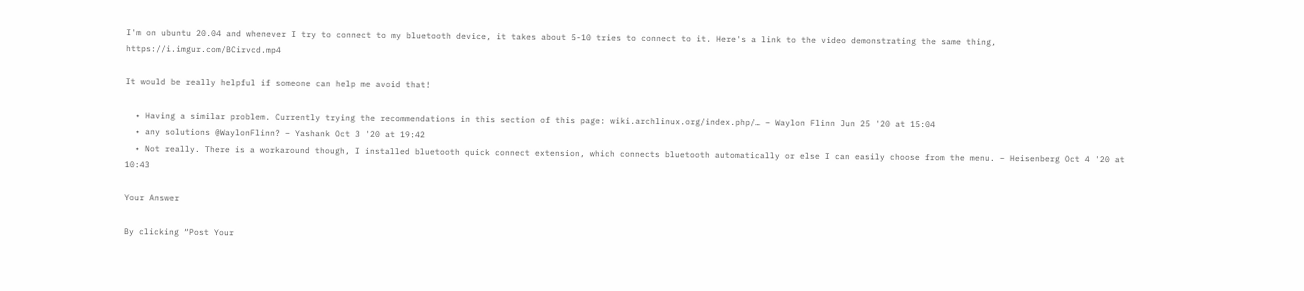I'm on ubuntu 20.04 and whenever I try to connect to my bluetooth device, it takes about 5-10 tries to connect to it. Here's a link to the video demonstrating the same thing, https://i.imgur.com/BCirvcd.mp4

It would be really helpful if someone can help me avoid that!

  • Having a similar problem. Currently trying the recommendations in this section of this page: wiki.archlinux.org/index.php/… – Waylon Flinn Jun 25 '20 at 15:04
  • any solutions @WaylonFlinn? – Yashank Oct 3 '20 at 19:42
  • Not really. There is a workaround though, I installed bluetooth quick connect extension, which connects bluetooth automatically or else I can easily choose from the menu. – Heisenberg Oct 4 '20 at 10:43

Your Answer

By clicking “Post Your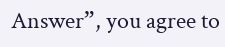Answer”, you agree to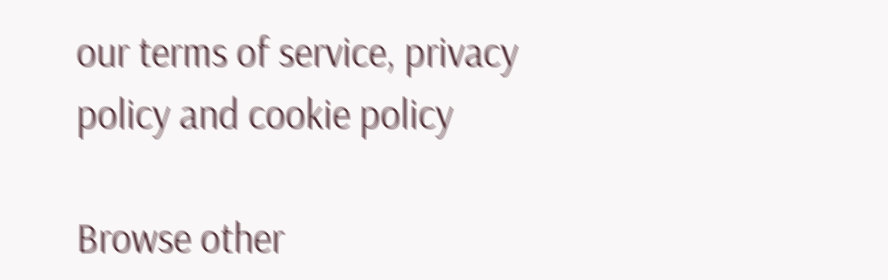our terms of service, privacy policy and cookie policy

Browse other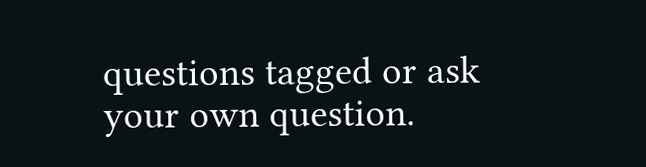questions tagged or ask your own question.